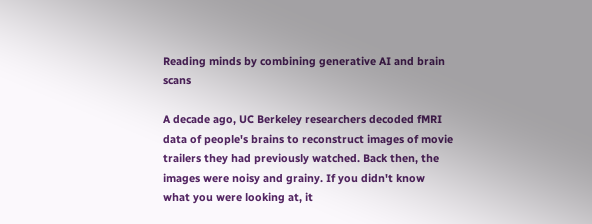Reading minds by combining generative AI and brain scans

A decade ago, UC Berkeley researchers decoded fMRI data of people's brains to reconstruct images of movie trailers they had previously watched. Back then, the images were noisy and grainy. If you didn't know what you were looking at, it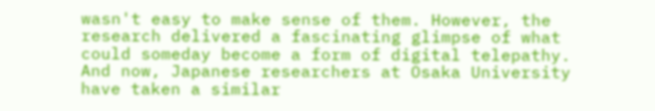wasn't easy to make sense of them. However, the research delivered a fascinating glimpse of what could someday become a form of digital telepathy. And now, Japanese researchers at Osaka University have taken a similar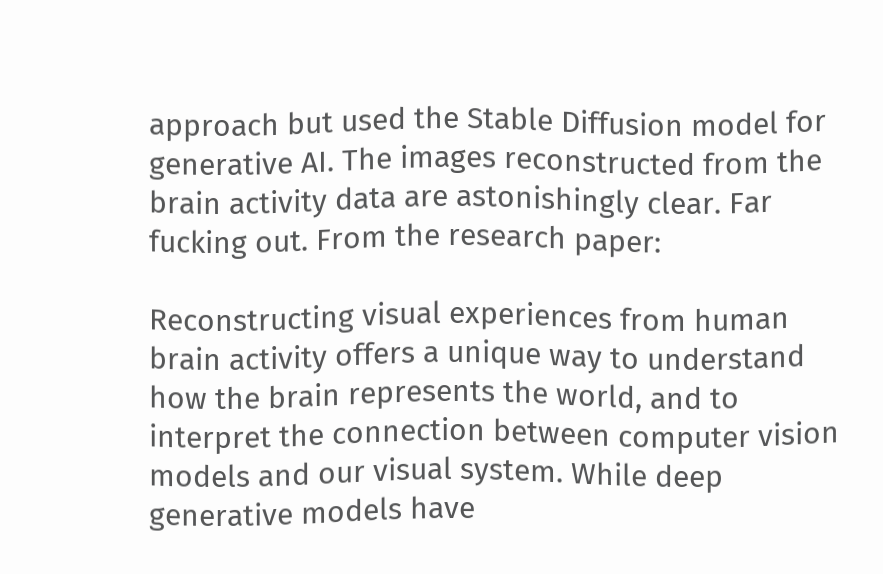approach but used the Stable Diffusion model for generative AI. The images reconstructed from the brain activity data are astonishingly clear. Far fucking out. From the research paper:

Reconstructing visual experiences from human brain activity offers a unique way to understand how the brain represents the world, and to interpret the connection between computer vision models and our visual system. While deep generative models have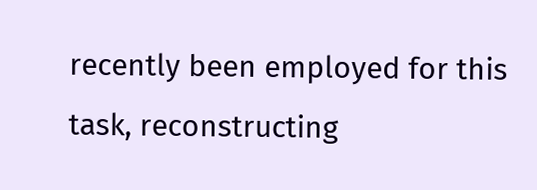recently been employed for this task, reconstructing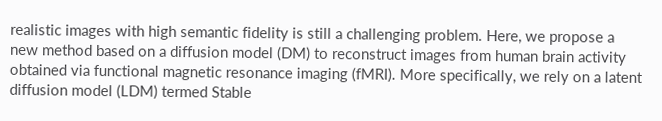realistic images with high semantic fidelity is still a challenging problem. Here, we propose a new method based on a diffusion model (DM) to reconstruct images from human brain activity obtained via functional magnetic resonance imaging (fMRI). More specifically, we rely on a latent diffusion model (LDM) termed Stable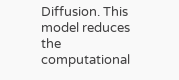Diffusion. This model reduces the computational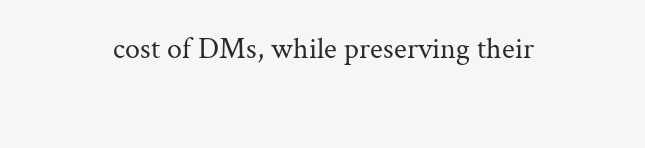cost of DMs, while preserving their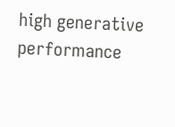high generative performance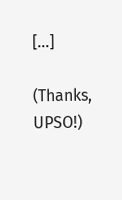[…]

(Thanks, UPSO!)